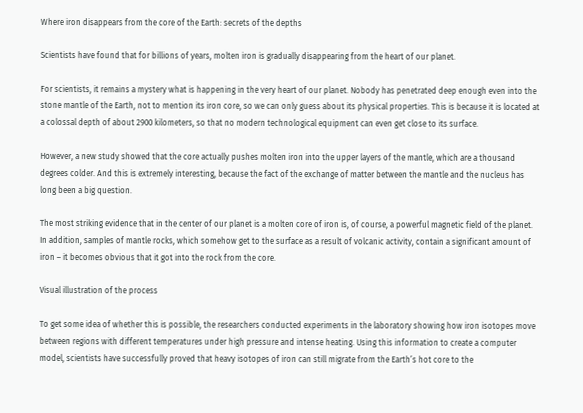Where iron disappears from the core of the Earth: secrets of the depths

Scientists have found that for billions of years, molten iron is gradually disappearing from the heart of our planet.

For scientists, it remains a mystery what is happening in the very heart of our planet. Nobody has penetrated deep enough even into the stone mantle of the Earth, not to mention its iron core, so we can only guess about its physical properties. This is because it is located at a colossal depth of about 2900 kilometers, so that no modern technological equipment can even get close to its surface.

However, a new study showed that the core actually pushes molten iron into the upper layers of the mantle, which are a thousand degrees colder. And this is extremely interesting, because the fact of the exchange of matter between the mantle and the nucleus has long been a big question.

The most striking evidence that in the center of our planet is a molten core of iron is, of course, a powerful magnetic field of the planet. In addition, samples of mantle rocks, which somehow get to the surface as a result of volcanic activity, contain a significant amount of iron – it becomes obvious that it got into the rock from the core.

Visual illustration of the process

To get some idea of whether this is possible, the researchers conducted experiments in the laboratory showing how iron isotopes move between regions with different temperatures under high pressure and intense heating. Using this information to create a computer model, scientists have successfully proved that heavy isotopes of iron can still migrate from the Earth’s hot core to the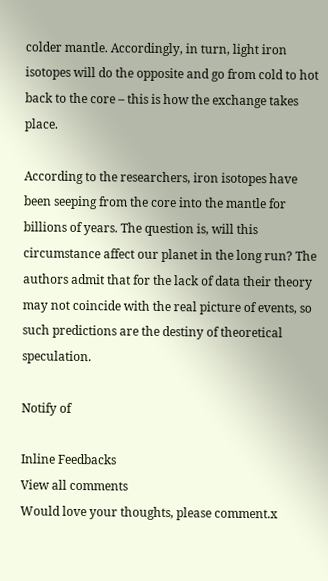colder mantle. Accordingly, in turn, light iron isotopes will do the opposite and go from cold to hot back to the core – this is how the exchange takes place.

According to the researchers, iron isotopes have been seeping from the core into the mantle for billions of years. The question is, will this circumstance affect our planet in the long run? The authors admit that for the lack of data their theory may not coincide with the real picture of events, so such predictions are the destiny of theoretical speculation.

Notify of

Inline Feedbacks
View all comments
Would love your thoughts, please comment.x